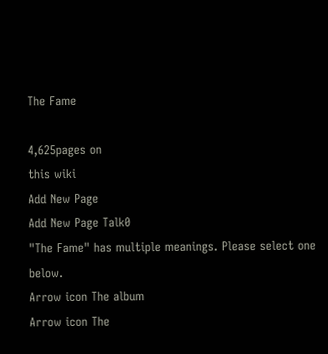The Fame

4,625pages on
this wiki
Add New Page
Add New Page Talk0
"The Fame" has multiple meanings. Please select one below.
Arrow icon The album
Arrow icon The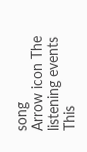song
Arrow icon The listening events
This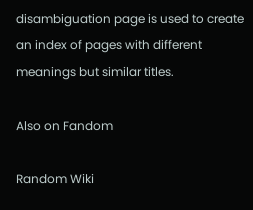disambiguation page is used to create an index of pages with different meanings but similar titles.

Also on Fandom

Random Wiki